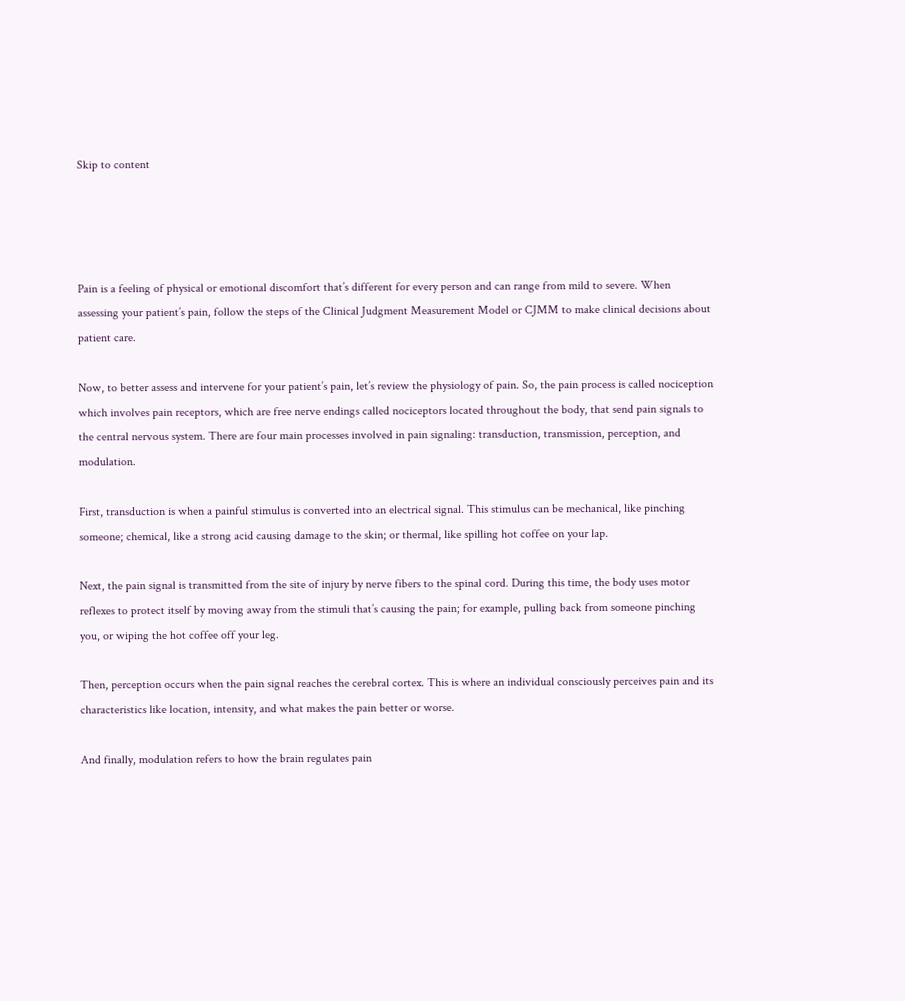Skip to content




Pain is a feeling of physical or emotional discomfort that’s different for every person and can range from mild to severe. When assessing your patient’s pain, follow the steps of the Clinical Judgment Measurement Model or CJMM to make clinical decisions about patient care.

Now, to better assess and intervene for your patient’s pain, let’s review the physiology of pain. So, the pain process is called nociception which involves pain receptors, which are free nerve endings called nociceptors located throughout the body, that send pain signals to the central nervous system. There are four main processes involved in pain signaling: transduction, transmission, perception, and modulation.

First, transduction is when a painful stimulus is converted into an electrical signal. This stimulus can be mechanical, like pinching someone; chemical, like a strong acid causing damage to the skin; or thermal, like spilling hot coffee on your lap.

Next, the pain signal is transmitted from the site of injury by nerve fibers to the spinal cord. During this time, the body uses motor reflexes to protect itself by moving away from the stimuli that’s causing the pain; for example, pulling back from someone pinching you, or wiping the hot coffee off your leg.

Then, perception occurs when the pain signal reaches the cerebral cortex. This is where an individual consciously perceives pain and its characteristics like location, intensity, and what makes the pain better or worse.

And finally, modulation refers to how the brain regulates pain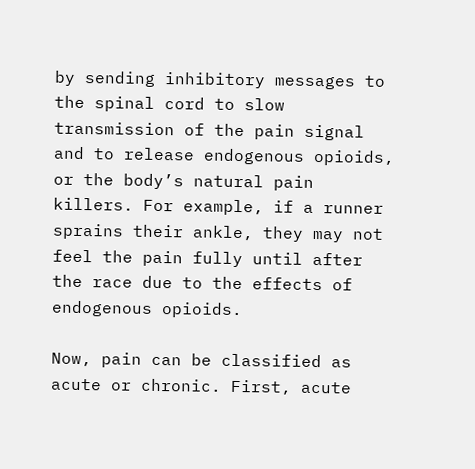by sending inhibitory messages to the spinal cord to slow transmission of the pain signal and to release endogenous opioids, or the body’s natural pain killers. For example, if a runner sprains their ankle, they may not feel the pain fully until after the race due to the effects of endogenous opioids.

Now, pain can be classified as acute or chronic. First, acute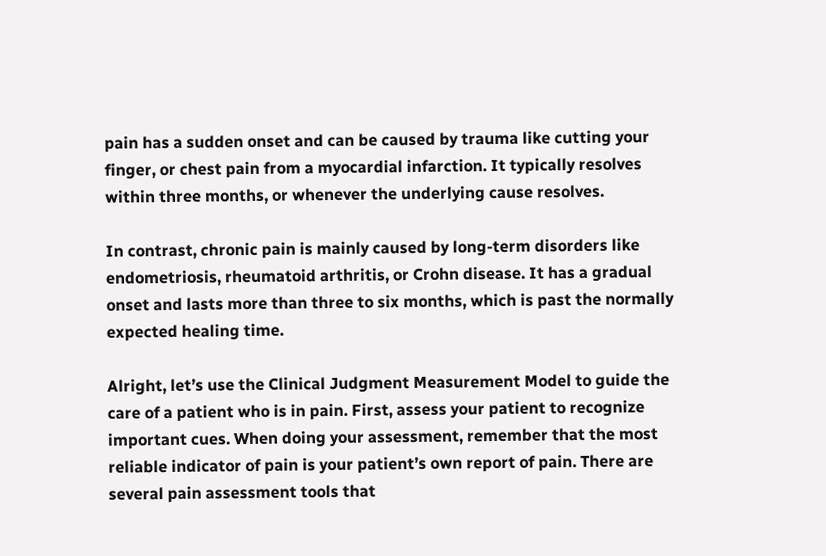pain has a sudden onset and can be caused by trauma like cutting your finger, or chest pain from a myocardial infarction. It typically resolves within three months, or whenever the underlying cause resolves.

In contrast, chronic pain is mainly caused by long-term disorders like endometriosis, rheumatoid arthritis, or Crohn disease. It has a gradual onset and lasts more than three to six months, which is past the normally expected healing time.

Alright, let’s use the Clinical Judgment Measurement Model to guide the care of a patient who is in pain. First, assess your patient to recognize important cues. When doing your assessment, remember that the most reliable indicator of pain is your patient’s own report of pain. There are several pain assessment tools that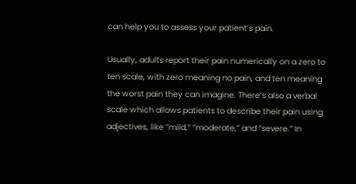can help you to assess your patient’s pain.

Usually, adults report their pain numerically on a zero to ten scale, with zero meaning no pain, and ten meaning the worst pain they can imagine. There’s also a verbal scale which allows patients to describe their pain using adjectives, like “mild,” “moderate,” and “severe.” In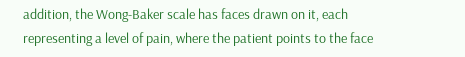addition, the Wong-Baker scale has faces drawn on it, each representing a level of pain, where the patient points to the face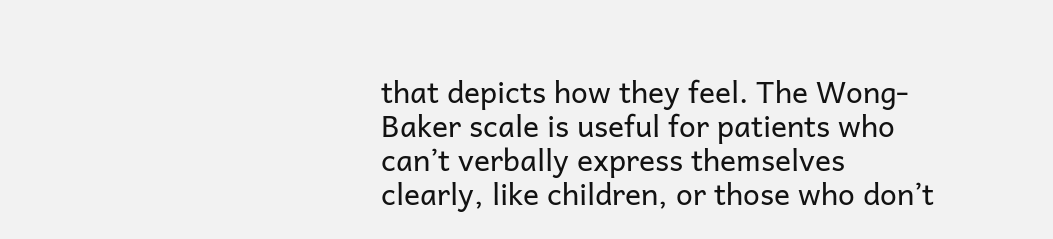that depicts how they feel. The Wong-Baker scale is useful for patients who can’t verbally express themselves clearly, like children, or those who don’t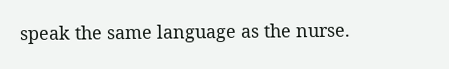speak the same language as the nurse.